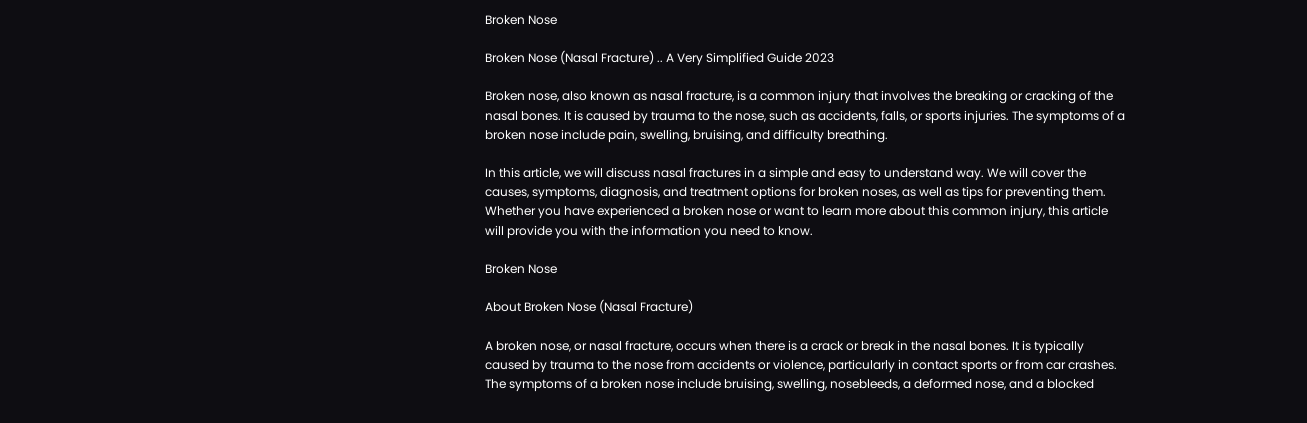Broken Nose

Broken Nose (Nasal Fracture) .. A Very Simplified Guide 2023

Broken nose, also known as nasal fracture, is a common injury that involves the breaking or cracking of the nasal bones. It is caused by trauma to the nose, such as accidents, falls, or sports injuries. The symptoms of a broken nose include pain, swelling, bruising, and difficulty breathing.

In this article, we will discuss nasal fractures in a simple and easy to understand way. We will cover the causes, symptoms, diagnosis, and treatment options for broken noses, as well as tips for preventing them. Whether you have experienced a broken nose or want to learn more about this common injury, this article will provide you with the information you need to know.

Broken Nose

About Broken Nose (Nasal Fracture)

A broken nose, or nasal fracture, occurs when there is a crack or break in the nasal bones. It is typically caused by trauma to the nose from accidents or violence, particularly in contact sports or from car crashes. The symptoms of a broken nose include bruising, swelling, nosebleeds, a deformed nose, and a blocked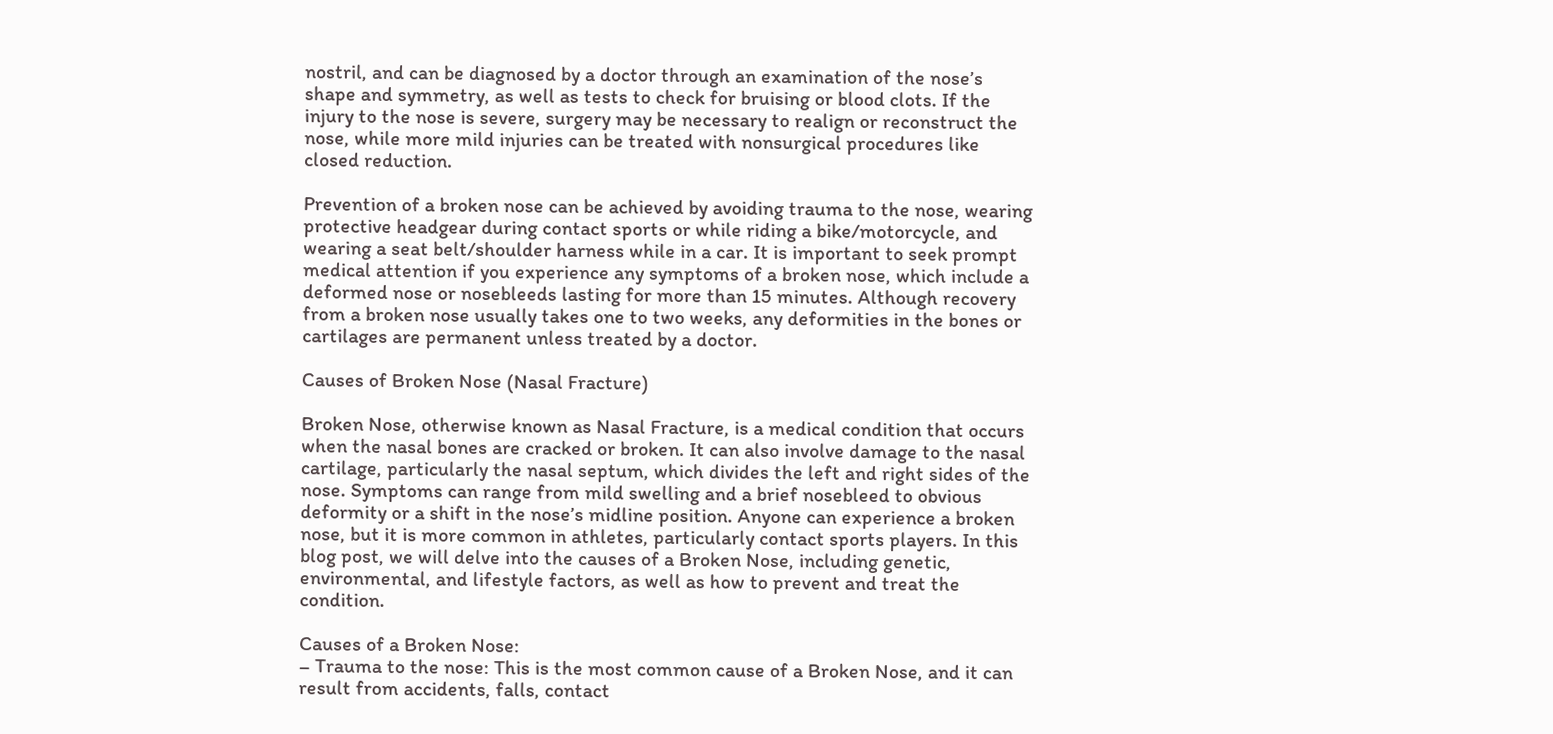nostril, and can be diagnosed by a doctor through an examination of the nose’s shape and symmetry, as well as tests to check for bruising or blood clots. If the injury to the nose is severe, surgery may be necessary to realign or reconstruct the nose, while more mild injuries can be treated with nonsurgical procedures like closed reduction.

Prevention of a broken nose can be achieved by avoiding trauma to the nose, wearing protective headgear during contact sports or while riding a bike/motorcycle, and wearing a seat belt/shoulder harness while in a car. It is important to seek prompt medical attention if you experience any symptoms of a broken nose, which include a deformed nose or nosebleeds lasting for more than 15 minutes. Although recovery from a broken nose usually takes one to two weeks, any deformities in the bones or cartilages are permanent unless treated by a doctor.

Causes of Broken Nose (Nasal Fracture)

Broken Nose, otherwise known as Nasal Fracture, is a medical condition that occurs when the nasal bones are cracked or broken. It can also involve damage to the nasal cartilage, particularly the nasal septum, which divides the left and right sides of the nose. Symptoms can range from mild swelling and a brief nosebleed to obvious deformity or a shift in the nose’s midline position. Anyone can experience a broken nose, but it is more common in athletes, particularly contact sports players. In this blog post, we will delve into the causes of a Broken Nose, including genetic, environmental, and lifestyle factors, as well as how to prevent and treat the condition.

Causes of a Broken Nose:
– Trauma to the nose: This is the most common cause of a Broken Nose, and it can result from accidents, falls, contact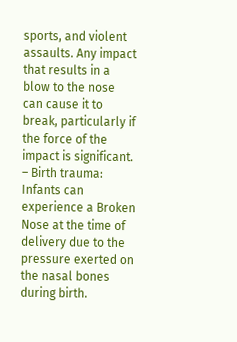sports, and violent assaults. Any impact that results in a blow to the nose can cause it to break, particularly if the force of the impact is significant.
– Birth trauma: Infants can experience a Broken Nose at the time of delivery due to the pressure exerted on the nasal bones during birth.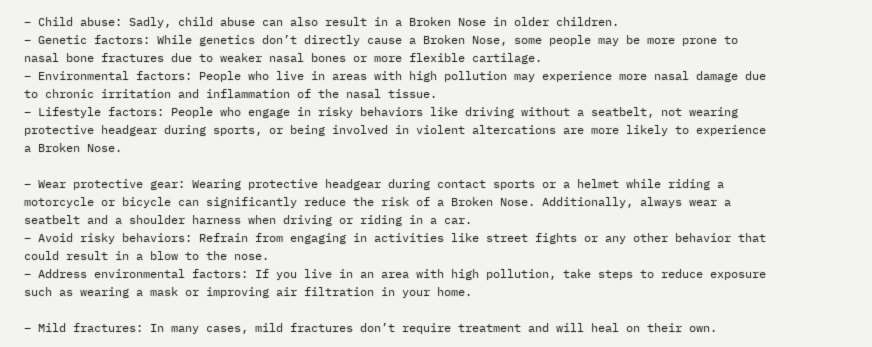– Child abuse: Sadly, child abuse can also result in a Broken Nose in older children.
– Genetic factors: While genetics don’t directly cause a Broken Nose, some people may be more prone to nasal bone fractures due to weaker nasal bones or more flexible cartilage.
– Environmental factors: People who live in areas with high pollution may experience more nasal damage due to chronic irritation and inflammation of the nasal tissue.
– Lifestyle factors: People who engage in risky behaviors like driving without a seatbelt, not wearing protective headgear during sports, or being involved in violent altercations are more likely to experience a Broken Nose.

– Wear protective gear: Wearing protective headgear during contact sports or a helmet while riding a motorcycle or bicycle can significantly reduce the risk of a Broken Nose. Additionally, always wear a seatbelt and a shoulder harness when driving or riding in a car.
– Avoid risky behaviors: Refrain from engaging in activities like street fights or any other behavior that could result in a blow to the nose.
– Address environmental factors: If you live in an area with high pollution, take steps to reduce exposure such as wearing a mask or improving air filtration in your home.

– Mild fractures: In many cases, mild fractures don’t require treatment and will heal on their own.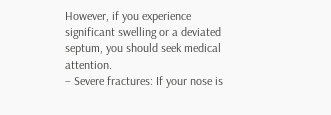However, if you experience significant swelling or a deviated septum, you should seek medical attention.
– Severe fractures: If your nose is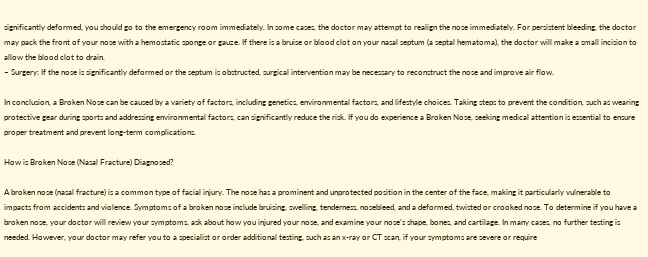significantly deformed, you should go to the emergency room immediately. In some cases, the doctor may attempt to realign the nose immediately. For persistent bleeding, the doctor may pack the front of your nose with a hemostatic sponge or gauze. If there is a bruise or blood clot on your nasal septum (a septal hematoma), the doctor will make a small incision to allow the blood clot to drain.
– Surgery: If the nose is significantly deformed or the septum is obstructed, surgical intervention may be necessary to reconstruct the nose and improve air flow.

In conclusion, a Broken Nose can be caused by a variety of factors, including genetics, environmental factors, and lifestyle choices. Taking steps to prevent the condition, such as wearing protective gear during sports and addressing environmental factors, can significantly reduce the risk. If you do experience a Broken Nose, seeking medical attention is essential to ensure proper treatment and prevent long-term complications.

How is Broken Nose (Nasal Fracture) Diagnosed?

A broken nose (nasal fracture) is a common type of facial injury. The nose has a prominent and unprotected position in the center of the face, making it particularly vulnerable to impacts from accidents and violence. Symptoms of a broken nose include bruising, swelling, tenderness, nosebleed, and a deformed, twisted or crooked nose. To determine if you have a broken nose, your doctor will review your symptoms, ask about how you injured your nose, and examine your nose’s shape, bones, and cartilage. In many cases, no further testing is needed. However, your doctor may refer you to a specialist or order additional testing, such as an x-ray or CT scan, if your symptoms are severe or require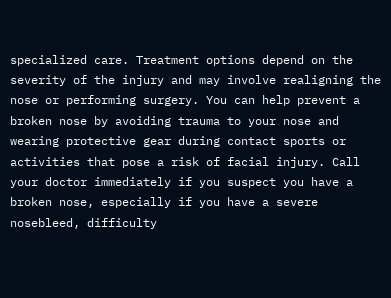specialized care. Treatment options depend on the severity of the injury and may involve realigning the nose or performing surgery. You can help prevent a broken nose by avoiding trauma to your nose and wearing protective gear during contact sports or activities that pose a risk of facial injury. Call your doctor immediately if you suspect you have a broken nose, especially if you have a severe nosebleed, difficulty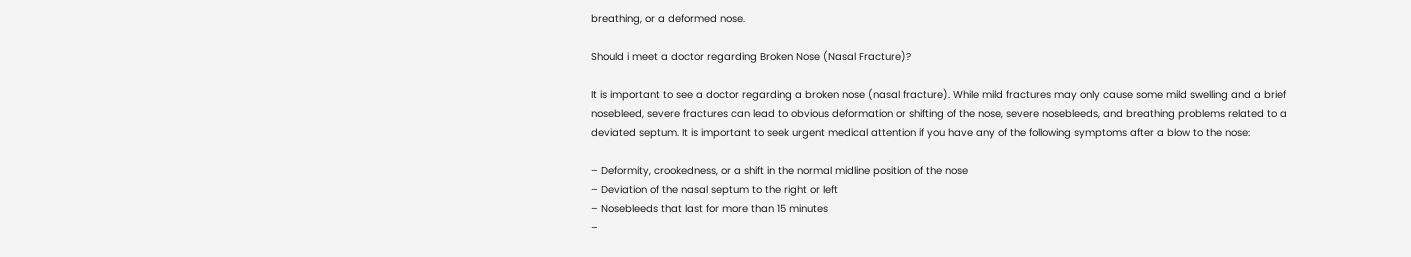breathing, or a deformed nose.

Should i meet a doctor regarding Broken Nose (Nasal Fracture)?

It is important to see a doctor regarding a broken nose (nasal fracture). While mild fractures may only cause some mild swelling and a brief nosebleed, severe fractures can lead to obvious deformation or shifting of the nose, severe nosebleeds, and breathing problems related to a deviated septum. It is important to seek urgent medical attention if you have any of the following symptoms after a blow to the nose:

– Deformity, crookedness, or a shift in the normal midline position of the nose
– Deviation of the nasal septum to the right or left
– Nosebleeds that last for more than 15 minutes
–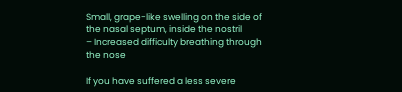Small, grape-like swelling on the side of the nasal septum, inside the nostril
– Increased difficulty breathing through the nose

If you have suffered a less severe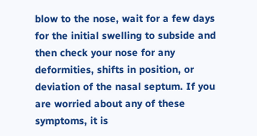blow to the nose, wait for a few days for the initial swelling to subside and then check your nose for any deformities, shifts in position, or deviation of the nasal septum. If you are worried about any of these symptoms, it is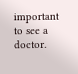important to see a doctor.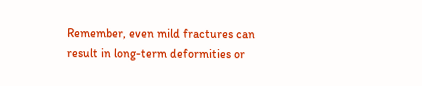Remember, even mild fractures can result in long-term deformities or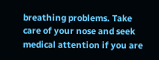breathing problems. Take care of your nose and seek medical attention if you are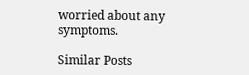worried about any symptoms.

Similar Posts